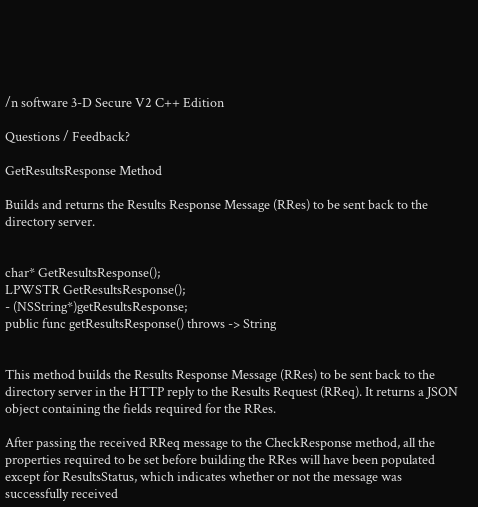/n software 3-D Secure V2 C++ Edition

Questions / Feedback?

GetResultsResponse Method

Builds and returns the Results Response Message (RRes) to be sent back to the directory server.


char* GetResultsResponse();
LPWSTR GetResultsResponse();
- (NSString*)getResultsResponse;
public func getResultsResponse() throws -> String


This method builds the Results Response Message (RRes) to be sent back to the directory server in the HTTP reply to the Results Request (RReq). It returns a JSON object containing the fields required for the RRes.

After passing the received RReq message to the CheckResponse method, all the properties required to be set before building the RRes will have been populated except for ResultsStatus, which indicates whether or not the message was successfully received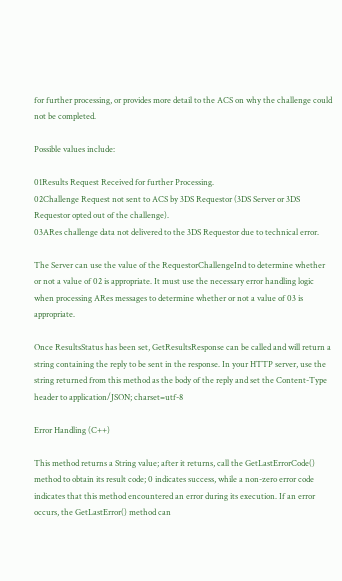for further processing, or provides more detail to the ACS on why the challenge could not be completed.

Possible values include:

01Results Request Received for further Processing.
02Challenge Request not sent to ACS by 3DS Requestor (3DS Server or 3DS Requestor opted out of the challenge).
03ARes challenge data not delivered to the 3DS Requestor due to technical error.

The Server can use the value of the RequestorChallengeInd to determine whether or not a value of 02 is appropriate. It must use the necessary error handling logic when processing ARes messages to determine whether or not a value of 03 is appropriate.

Once ResultsStatus has been set, GetResultsResponse can be called and will return a string containing the reply to be sent in the response. In your HTTP server, use the string returned from this method as the body of the reply and set the Content-Type header to application/JSON; charset=utf-8

Error Handling (C++)

This method returns a String value; after it returns, call the GetLastErrorCode() method to obtain its result code; 0 indicates success, while a non-zero error code indicates that this method encountered an error during its execution. If an error occurs, the GetLastError() method can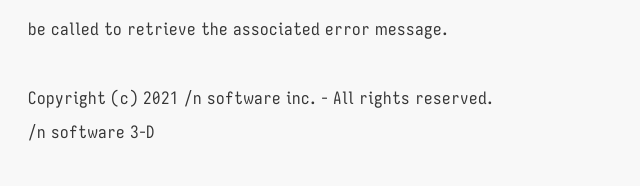be called to retrieve the associated error message.

Copyright (c) 2021 /n software inc. - All rights reserved.
/n software 3-D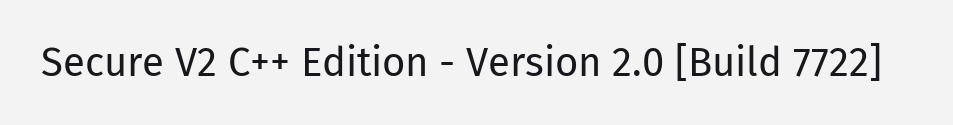Secure V2 C++ Edition - Version 2.0 [Build 7722]